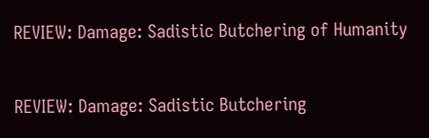REVIEW: Damage: Sadistic Butchering of Humanity

REVIEW: Damage: Sadistic Butchering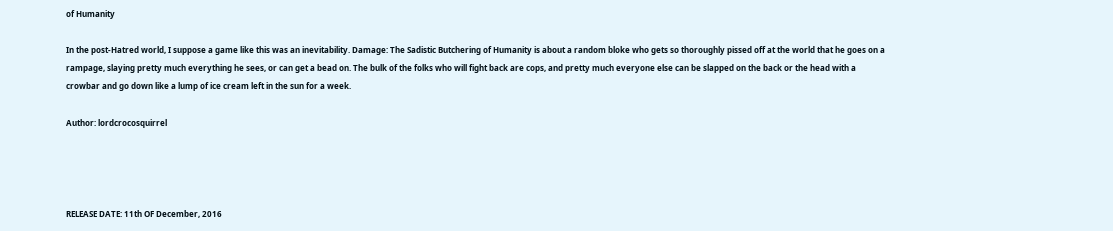of Humanity

In the post-Hatred world, I suppose a game like this was an inevitability. Damage: The Sadistic Butchering of Humanity is about a random bloke who gets so thoroughly pissed off at the world that he goes on a rampage, slaying pretty much everything he sees, or can get a bead on. The bulk of the folks who will fight back are cops, and pretty much everyone else can be slapped on the back or the head with a crowbar and go down like a lump of ice cream left in the sun for a week.

Author: lordcrocosquirrel




RELEASE DATE: 11th OF December, 2016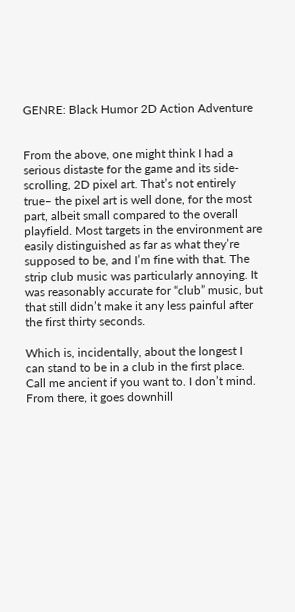GENRE: Black Humor 2D Action Adventure


From the above, one might think I had a serious distaste for the game and its side-scrolling, 2D pixel art. That’s not entirely true– the pixel art is well done, for the most part, albeit small compared to the overall playfield. Most targets in the environment are easily distinguished as far as what they’re supposed to be, and I’m fine with that. The strip club music was particularly annoying. It was reasonably accurate for “club” music, but that still didn’t make it any less painful after the first thirty seconds.

Which is, incidentally, about the longest I can stand to be in a club in the first place. Call me ancient if you want to. I don’t mind. From there, it goes downhill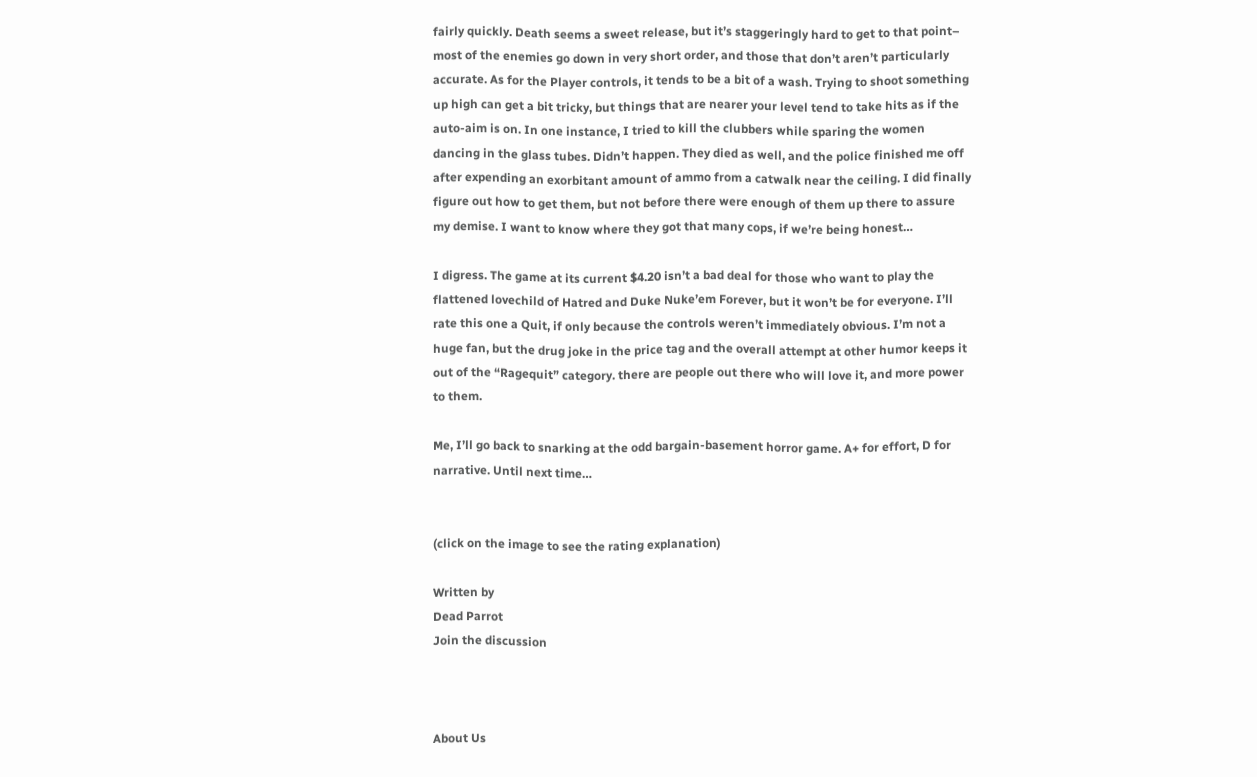fairly quickly. Death seems a sweet release, but it’s staggeringly hard to get to that point– most of the enemies go down in very short order, and those that don’t aren’t particularly accurate. As for the Player controls, it tends to be a bit of a wash. Trying to shoot something up high can get a bit tricky, but things that are nearer your level tend to take hits as if the auto-aim is on. In one instance, I tried to kill the clubbers while sparing the women dancing in the glass tubes. Didn’t happen. They died as well, and the police finished me off after expending an exorbitant amount of ammo from a catwalk near the ceiling. I did finally figure out how to get them, but not before there were enough of them up there to assure my demise. I want to know where they got that many cops, if we’re being honest…

I digress. The game at its current $4.20 isn’t a bad deal for those who want to play the flattened lovechild of Hatred and Duke Nuke’em Forever, but it won’t be for everyone. I’ll rate this one a Quit, if only because the controls weren’t immediately obvious. I’m not a huge fan, but the drug joke in the price tag and the overall attempt at other humor keeps it out of the “Ragequit” category. there are people out there who will love it, and more power to them.

Me, I’ll go back to snarking at the odd bargain-basement horror game. A+ for effort, D for narrative. Until next time…


(click on the image to see the rating explanation)

Written by
Dead Parrot
Join the discussion



About Us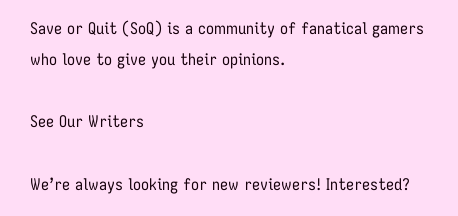Save or Quit (SoQ) is a community of fanatical gamers who love to give you their opinions.

See Our Writers

We’re always looking for new reviewers! Interested?